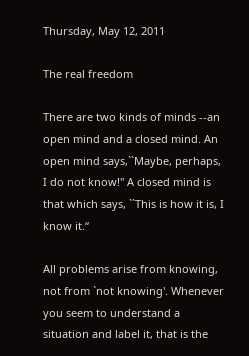Thursday, May 12, 2011

The real freedom

There are two kinds of minds --an open mind and a closed mind. An open mind says,``Maybe, perhaps, I do not know!'' A closed mind is that which says, ``This is how it is, I know it.“

All problems arise from knowing, not from `not knowing'. Whenever you seem to understand a situation and label it, that is the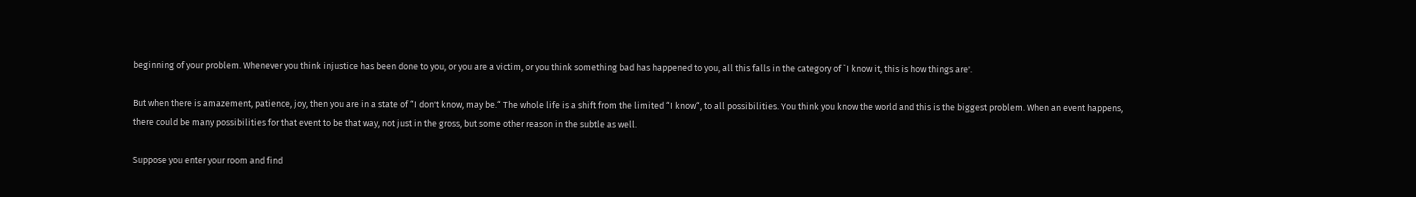beginning of your problem. Whenever you think injustice has been done to you, or you are a victim, or you think something bad has happened to you, all this falls in the category of `I know it, this is how things are'.

But when there is amazement, patience, joy, then you are in a state of “I don't know, may be.“ The whole life is a shift from the limited “I know“, to all possibilities. You think you know the world and this is the biggest problem. When an event happens, there could be many possibilities for that event to be that way, not just in the gross, but some other reason in the subtle as well.

Suppose you enter your room and find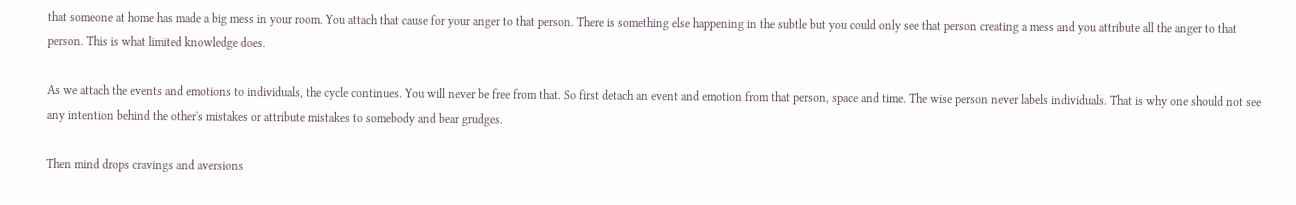that someone at home has made a big mess in your room. You attach that cause for your anger to that person. There is something else happening in the subtle but you could only see that person creating a mess and you attribute all the anger to that person. This is what limited knowledge does.

As we attach the events and emotions to individuals, the cycle continues. You will never be free from that. So first detach an event and emotion from that person, space and time. The wise person never labels individuals. That is why one should not see any intention behind the other's mistakes or attribute mistakes to somebody and bear grudges.

Then mind drops cravings and aversions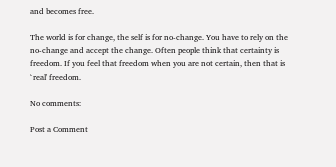and becomes free.

The world is for change, the self is for no-change. You have to rely on the no-change and accept the change. Often people think that certainty is freedom. If you feel that freedom when you are not certain, then that is `real' freedom.

No comments:

Post a Comment